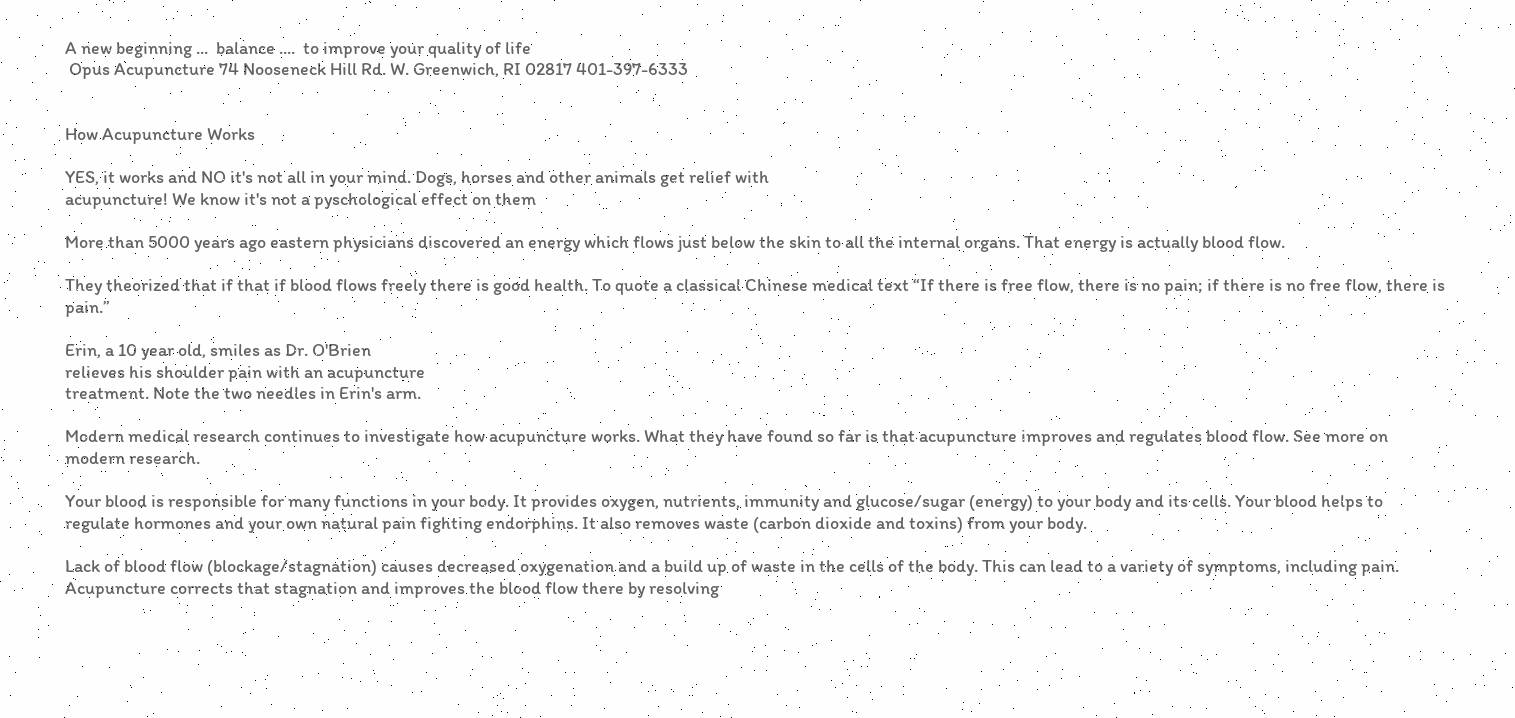A new beginning ...  balance ....  to improve your quality of life
 Opus Acupuncture 74 Nooseneck Hill Rd. W. Greenwich, RI 02817 401-397-6333


How Acupuncture Works

YES, it works and NO it's not all in your mind. Dogs, horses and other animals get relief with
acupuncture! We know it's not a pyschological effect on them

More than 5000 years ago eastern physicians discovered an energy which flows just below the skin to all the internal organs. That energy is actually blood flow.

They theorized that if that if blood flows freely there is good health. To quote a classical Chinese medical text “If there is free flow, there is no pain; if there is no free flow, there is pain.”

Erin, a 10 year old, smiles as Dr. O'Brien
relieves his shoulder pain with an acupuncture
treatment. Note the two needles in Erin's arm.

Modern medical research continues to investigate how acupuncture works. What they have found so far is that acupuncture improves and regulates blood flow. See more on modern research.

Your blood is responsible for many functions in your body. It provides oxygen, nutrients, immunity and glucose/sugar (energy) to your body and its cells. Your blood helps to regulate hormones and your own natural pain fighting endorphins. It also removes waste (carbon dioxide and toxins) from your body.

Lack of blood flow (blockage/stagnation) causes decreased oxygenation and a build up of waste in the cells of the body. This can lead to a variety of symptoms, including pain. Acupuncture corrects that stagnation and improves the blood flow there by resolving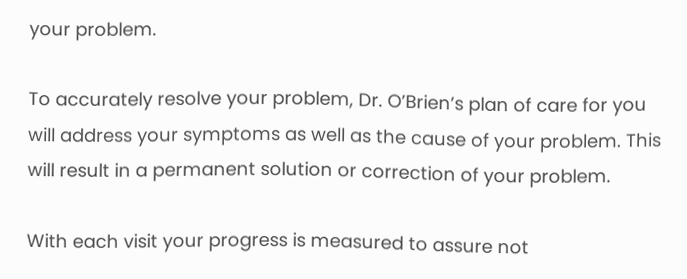your problem.

To accurately resolve your problem, Dr. O’Brien’s plan of care for you will address your symptoms as well as the cause of your problem. This will result in a permanent solution or correction of your problem.

With each visit your progress is measured to assure not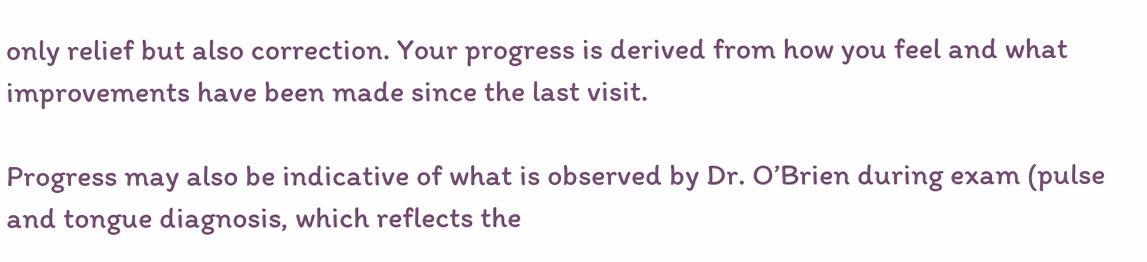only relief but also correction. Your progress is derived from how you feel and what improvements have been made since the last visit.

Progress may also be indicative of what is observed by Dr. O’Brien during exam (pulse and tongue diagnosis, which reflects the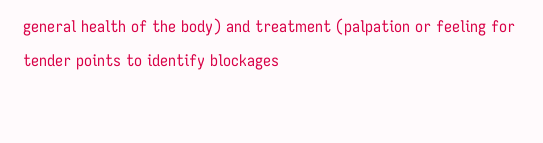general health of the body) and treatment (palpation or feeling for tender points to identify blockages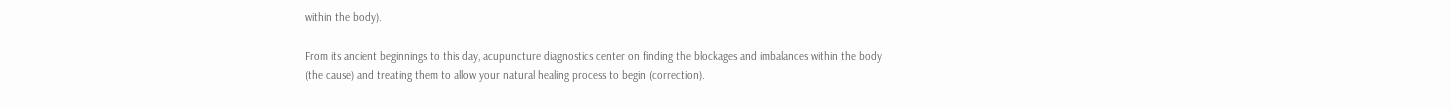within the body).

From its ancient beginnings to this day, acupuncture diagnostics center on finding the blockages and imbalances within the body (the cause) and treating them to allow your natural healing process to begin (correction).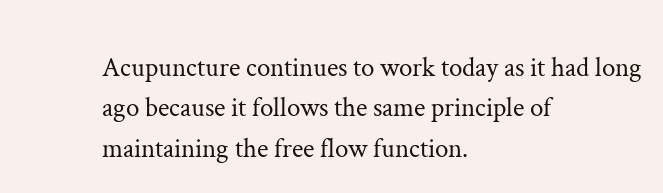Acupuncture continues to work today as it had long ago because it follows the same principle of maintaining the free flow function.